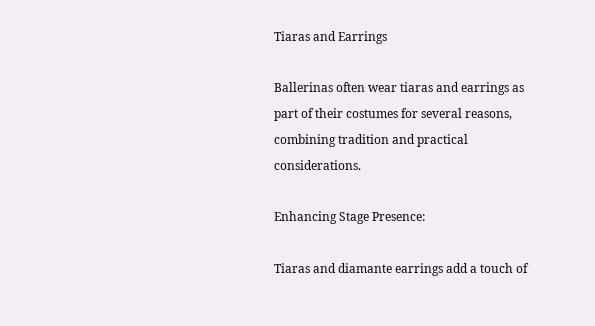Tiaras and Earrings

Ballerinas often wear tiaras and earrings as part of their costumes for several reasons, combining tradition and practical considerations.

Enhancing Stage Presence:

Tiaras and diamante earrings add a touch of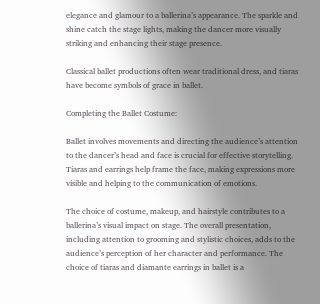elegance and glamour to a ballerina’s appearance. The sparkle and shine catch the stage lights, making the dancer more visually striking and enhancing their stage presence.

Classical ballet productions often wear traditional dress, and tiaras have become symbols of grace in ballet.

Completing the Ballet Costume:

Ballet involves movements and directing the audience’s attention to the dancer’s head and face is crucial for effective storytelling. Tiaras and earrings help frame the face, making expressions more visible and helping to the communication of emotions.

The choice of costume, makeup, and hairstyle contributes to a ballerina’s visual impact on stage. The overall presentation, including attention to grooming and stylistic choices, adds to the audience’s perception of her character and performance. The choice of tiaras and diamante earrings in ballet is a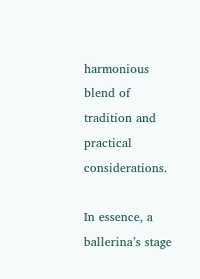harmonious blend of tradition and practical considerations.

In essence, a ballerina’s stage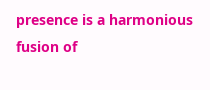presence is a harmonious fusion of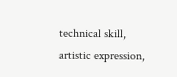technical skill, artistic expression,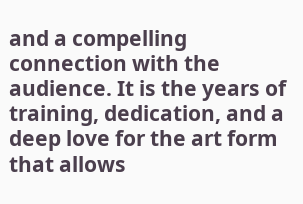and a compelling connection with the audience. It is the years of training, dedication, and a deep love for the art form that allows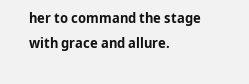her to command the stage with grace and allure.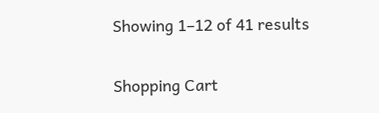Showing 1–12 of 41 results

Shopping Cart